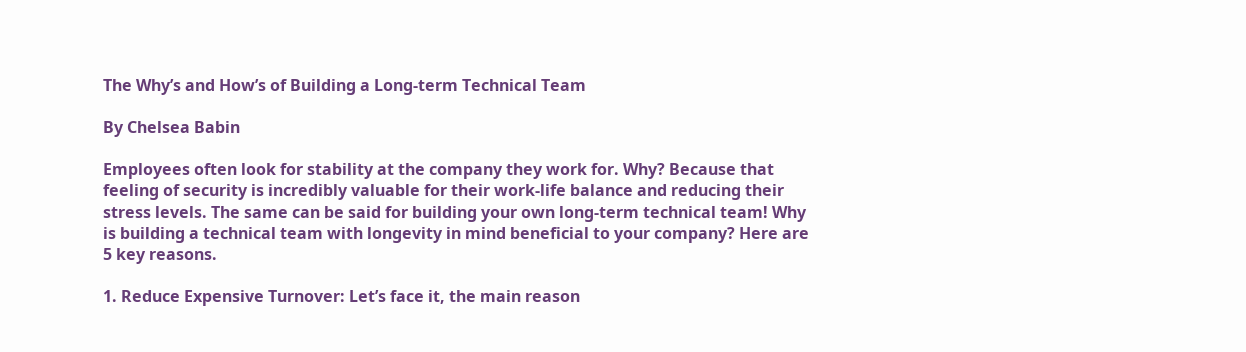The Why’s and How’s of Building a Long-term Technical Team

By Chelsea Babin

Employees often look for stability at the company they work for. Why? Because that feeling of security is incredibly valuable for their work-life balance and reducing their stress levels. The same can be said for building your own long-term technical team! Why is building a technical team with longevity in mind beneficial to your company? Here are 5 key reasons.

1. Reduce Expensive Turnover: Let’s face it, the main reason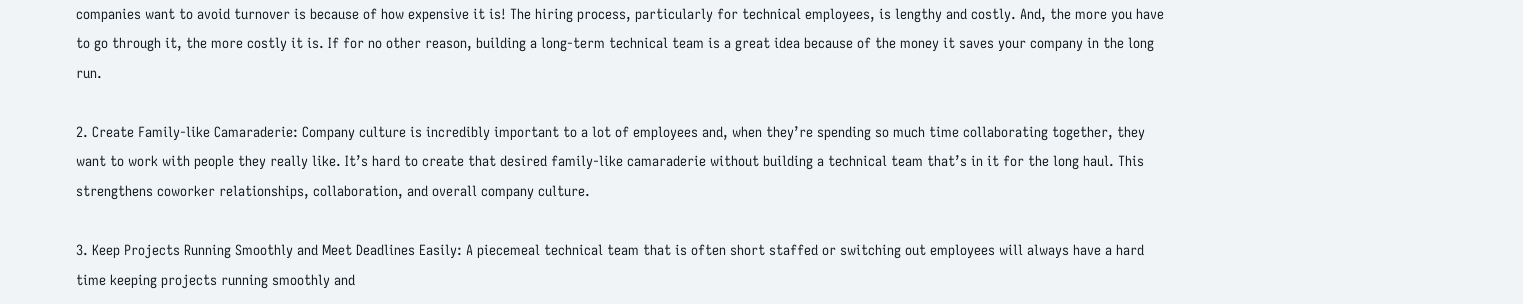companies want to avoid turnover is because of how expensive it is! The hiring process, particularly for technical employees, is lengthy and costly. And, the more you have to go through it, the more costly it is. If for no other reason, building a long-term technical team is a great idea because of the money it saves your company in the long run.

2. Create Family-like Camaraderie: Company culture is incredibly important to a lot of employees and, when they’re spending so much time collaborating together, they want to work with people they really like. It’s hard to create that desired family-like camaraderie without building a technical team that’s in it for the long haul. This strengthens coworker relationships, collaboration, and overall company culture.

3. Keep Projects Running Smoothly and Meet Deadlines Easily: A piecemeal technical team that is often short staffed or switching out employees will always have a hard time keeping projects running smoothly and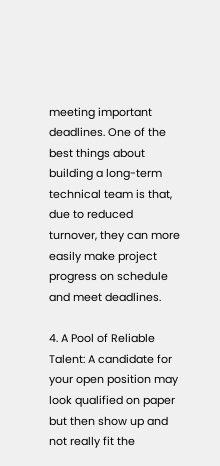meeting important deadlines. One of the best things about building a long-term technical team is that, due to reduced turnover, they can more easily make project progress on schedule and meet deadlines.

4. A Pool of Reliable Talent: A candidate for your open position may look qualified on paper but then show up and not really fit the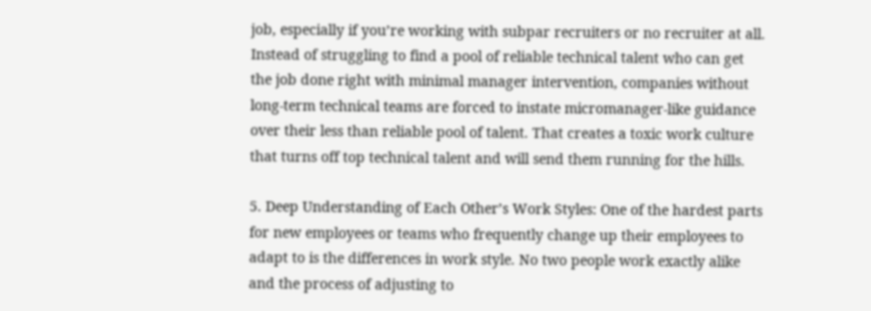job, especially if you’re working with subpar recruiters or no recruiter at all. Instead of struggling to find a pool of reliable technical talent who can get the job done right with minimal manager intervention, companies without long-term technical teams are forced to instate micromanager-like guidance over their less than reliable pool of talent. That creates a toxic work culture that turns off top technical talent and will send them running for the hills.

5. Deep Understanding of Each Other’s Work Styles: One of the hardest parts for new employees or teams who frequently change up their employees to adapt to is the differences in work style. No two people work exactly alike and the process of adjusting to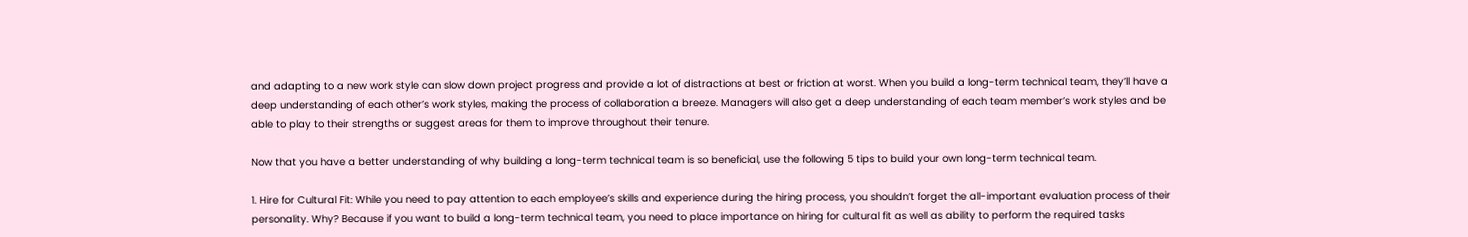and adapting to a new work style can slow down project progress and provide a lot of distractions at best or friction at worst. When you build a long-term technical team, they’ll have a deep understanding of each other’s work styles, making the process of collaboration a breeze. Managers will also get a deep understanding of each team member’s work styles and be able to play to their strengths or suggest areas for them to improve throughout their tenure.

Now that you have a better understanding of why building a long-term technical team is so beneficial, use the following 5 tips to build your own long-term technical team.

1. Hire for Cultural Fit: While you need to pay attention to each employee’s skills and experience during the hiring process, you shouldn’t forget the all-important evaluation process of their personality. Why? Because if you want to build a long-term technical team, you need to place importance on hiring for cultural fit as well as ability to perform the required tasks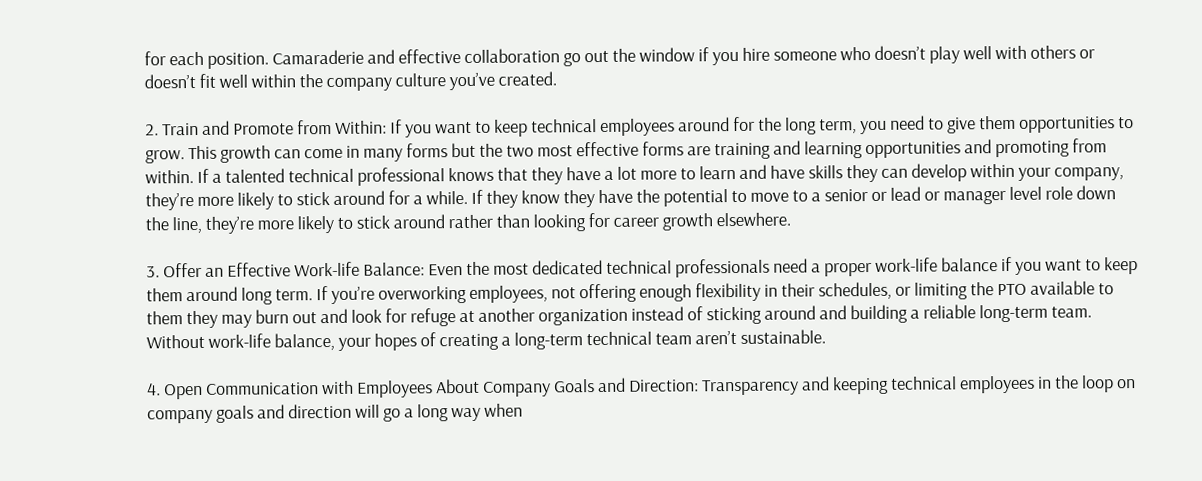for each position. Camaraderie and effective collaboration go out the window if you hire someone who doesn’t play well with others or doesn’t fit well within the company culture you’ve created.

2. Train and Promote from Within: If you want to keep technical employees around for the long term, you need to give them opportunities to grow. This growth can come in many forms but the two most effective forms are training and learning opportunities and promoting from within. If a talented technical professional knows that they have a lot more to learn and have skills they can develop within your company, they’re more likely to stick around for a while. If they know they have the potential to move to a senior or lead or manager level role down the line, they’re more likely to stick around rather than looking for career growth elsewhere.

3. Offer an Effective Work-life Balance: Even the most dedicated technical professionals need a proper work-life balance if you want to keep them around long term. If you’re overworking employees, not offering enough flexibility in their schedules, or limiting the PTO available to them they may burn out and look for refuge at another organization instead of sticking around and building a reliable long-term team. Without work-life balance, your hopes of creating a long-term technical team aren’t sustainable.

4. Open Communication with Employees About Company Goals and Direction: Transparency and keeping technical employees in the loop on company goals and direction will go a long way when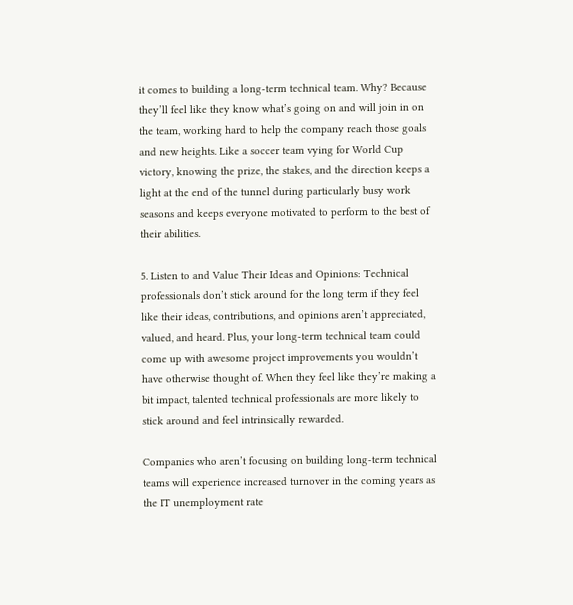it comes to building a long-term technical team. Why? Because they’ll feel like they know what’s going on and will join in on the team, working hard to help the company reach those goals and new heights. Like a soccer team vying for World Cup victory, knowing the prize, the stakes, and the direction keeps a light at the end of the tunnel during particularly busy work seasons and keeps everyone motivated to perform to the best of their abilities.

5. Listen to and Value Their Ideas and Opinions: Technical professionals don’t stick around for the long term if they feel like their ideas, contributions, and opinions aren’t appreciated, valued, and heard. Plus, your long-term technical team could come up with awesome project improvements you wouldn’t have otherwise thought of. When they feel like they’re making a bit impact, talented technical professionals are more likely to stick around and feel intrinsically rewarded.

Companies who aren’t focusing on building long-term technical teams will experience increased turnover in the coming years as the IT unemployment rate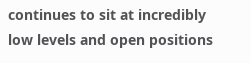continues to sit at incredibly low levels and open positions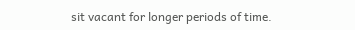sit vacant for longer periods of time.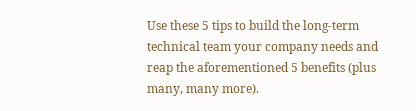Use these 5 tips to build the long-term technical team your company needs and reap the aforementioned 5 benefits (plus many, many more).